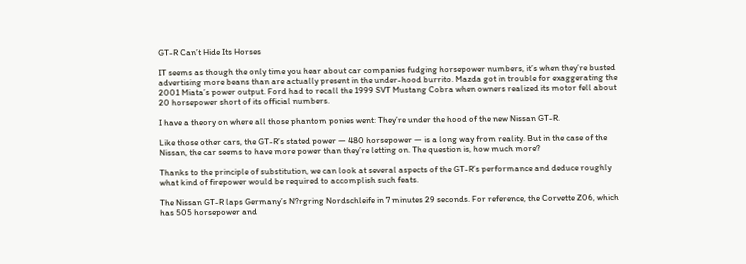GT-R Can’t Hide Its Horses

IT seems as though the only time you hear about car companies fudging horsepower numbers, it’s when they’re busted advertising more beans than are actually present in the under-hood burrito. Mazda got in trouble for exaggerating the 2001 Miata’s power output. Ford had to recall the 1999 SVT Mustang Cobra when owners realized its motor fell about 20 horsepower short of its official numbers.

I have a theory on where all those phantom ponies went: They’re under the hood of the new Nissan GT-R.

Like those other cars, the GT-R’s stated power — 480 horsepower — is a long way from reality. But in the case of the Nissan, the car seems to have more power than they’re letting on. The question is, how much more?

Thanks to the principle of substitution, we can look at several aspects of the GT-R’s performance and deduce roughly what kind of firepower would be required to accomplish such feats.

The Nissan GT-R laps Germany’s N?rgring Nordschleife in 7 minutes 29 seconds. For reference, the Corvette Z06, which has 505 horsepower and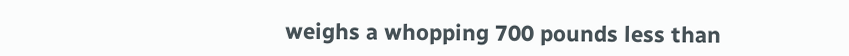weighs a whopping 700 pounds less than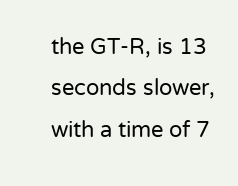the GT-R, is 13 seconds slower, with a time of 7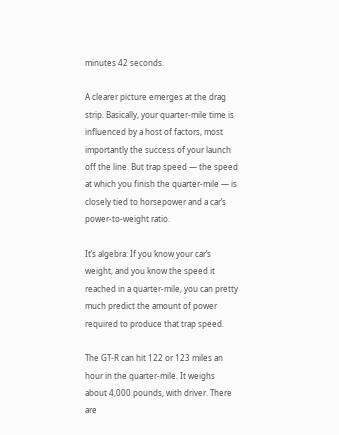minutes 42 seconds.

A clearer picture emerges at the drag strip. Basically, your quarter-mile time is influenced by a host of factors, most importantly the success of your launch off the line. But trap speed — the speed at which you finish the quarter-mile — is closely tied to horsepower and a car’s power-to-weight ratio.

It’s algebra: If you know your car’s weight, and you know the speed it reached in a quarter-mile, you can pretty much predict the amount of power required to produce that trap speed.

The GT-R can hit 122 or 123 miles an hour in the quarter-mile. It weighs about 4,000 pounds, with driver. There are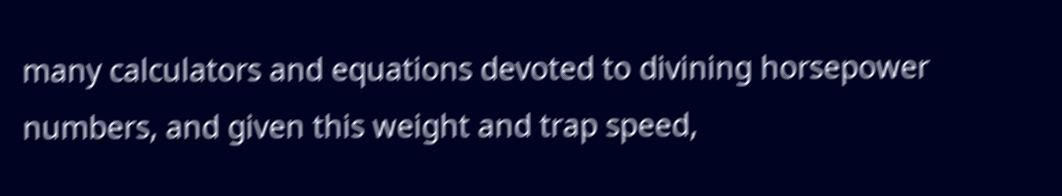many calculators and equations devoted to divining horsepower numbers, and given this weight and trap speed,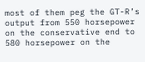most of them peg the GT-R’s output from 550 horsepower on the conservative end to 580 horsepower on the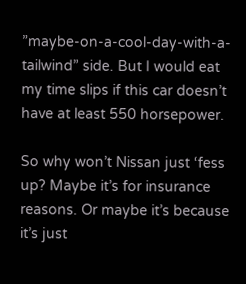”maybe-on-a-cool-day-with-a-tailwind” side. But I would eat my time slips if this car doesn’t have at least 550 horsepower.

So why won’t Nissan just ‘fess up? Maybe it’s for insurance reasons. Or maybe it’s because it’s just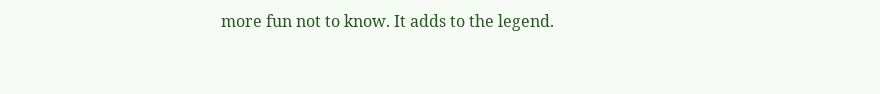more fun not to know. It adds to the legend.